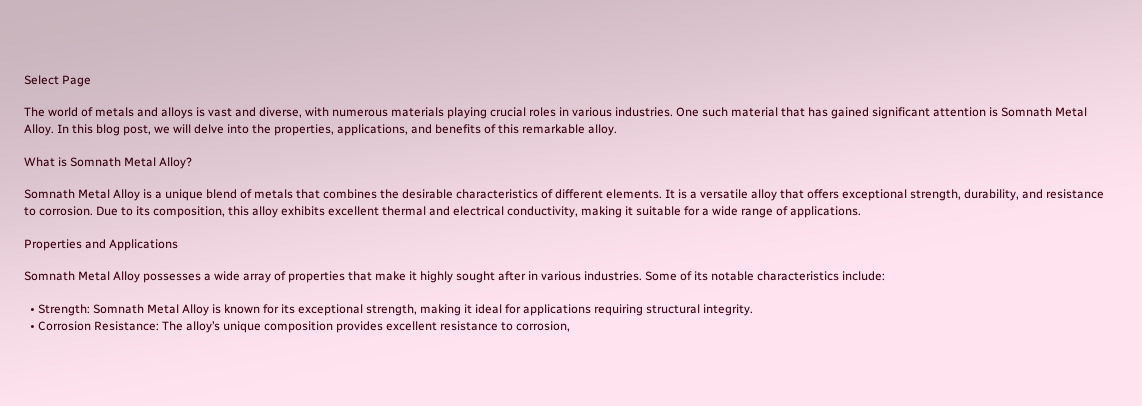Select Page

The world of metals and alloys is vast and diverse, with numerous materials playing crucial roles in various industries. One such material that has gained significant attention is Somnath Metal Alloy. In this blog post, we will delve into the properties, applications, and benefits of this remarkable alloy.

What is Somnath Metal Alloy?

Somnath Metal Alloy is a unique blend of metals that combines the desirable characteristics of different elements. It is a versatile alloy that offers exceptional strength, durability, and resistance to corrosion. Due to its composition, this alloy exhibits excellent thermal and electrical conductivity, making it suitable for a wide range of applications.

Properties and Applications

Somnath Metal Alloy possesses a wide array of properties that make it highly sought after in various industries. Some of its notable characteristics include:

  • Strength: Somnath Metal Alloy is known for its exceptional strength, making it ideal for applications requiring structural integrity.
  • Corrosion Resistance: The alloy’s unique composition provides excellent resistance to corrosion,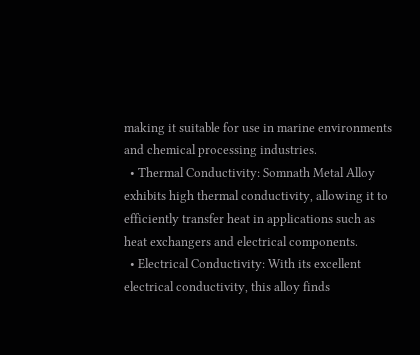making it suitable for use in marine environments and chemical processing industries.
  • Thermal Conductivity: Somnath Metal Alloy exhibits high thermal conductivity, allowing it to efficiently transfer heat in applications such as heat exchangers and electrical components.
  • Electrical Conductivity: With its excellent electrical conductivity, this alloy finds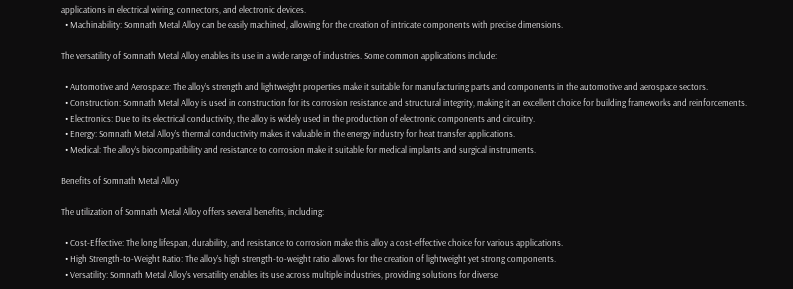applications in electrical wiring, connectors, and electronic devices.
  • Machinability: Somnath Metal Alloy can be easily machined, allowing for the creation of intricate components with precise dimensions.

The versatility of Somnath Metal Alloy enables its use in a wide range of industries. Some common applications include:

  • Automotive and Aerospace: The alloy’s strength and lightweight properties make it suitable for manufacturing parts and components in the automotive and aerospace sectors.
  • Construction: Somnath Metal Alloy is used in construction for its corrosion resistance and structural integrity, making it an excellent choice for building frameworks and reinforcements.
  • Electronics: Due to its electrical conductivity, the alloy is widely used in the production of electronic components and circuitry.
  • Energy: Somnath Metal Alloy’s thermal conductivity makes it valuable in the energy industry for heat transfer applications.
  • Medical: The alloy’s biocompatibility and resistance to corrosion make it suitable for medical implants and surgical instruments.

Benefits of Somnath Metal Alloy

The utilization of Somnath Metal Alloy offers several benefits, including:

  • Cost-Effective: The long lifespan, durability, and resistance to corrosion make this alloy a cost-effective choice for various applications.
  • High Strength-to-Weight Ratio: The alloy’s high strength-to-weight ratio allows for the creation of lightweight yet strong components.
  • Versatility: Somnath Metal Alloy’s versatility enables its use across multiple industries, providing solutions for diverse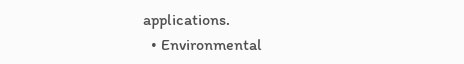applications.
  • Environmental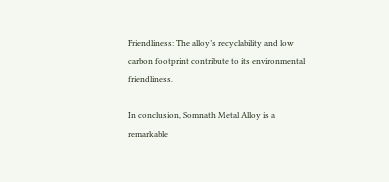Friendliness: The alloy’s recyclability and low carbon footprint contribute to its environmental friendliness.

In conclusion, Somnath Metal Alloy is a remarkable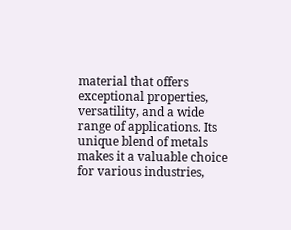material that offers exceptional properties, versatility, and a wide range of applications. Its unique blend of metals makes it a valuable choice for various industries,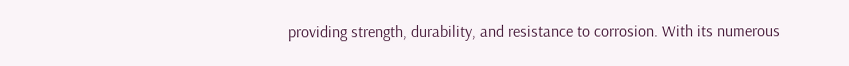providing strength, durability, and resistance to corrosion. With its numerous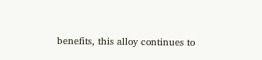benefits, this alloy continues to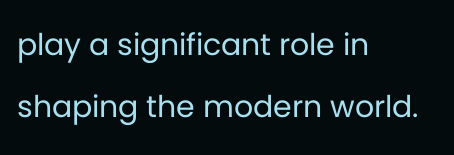play a significant role in shaping the modern world.